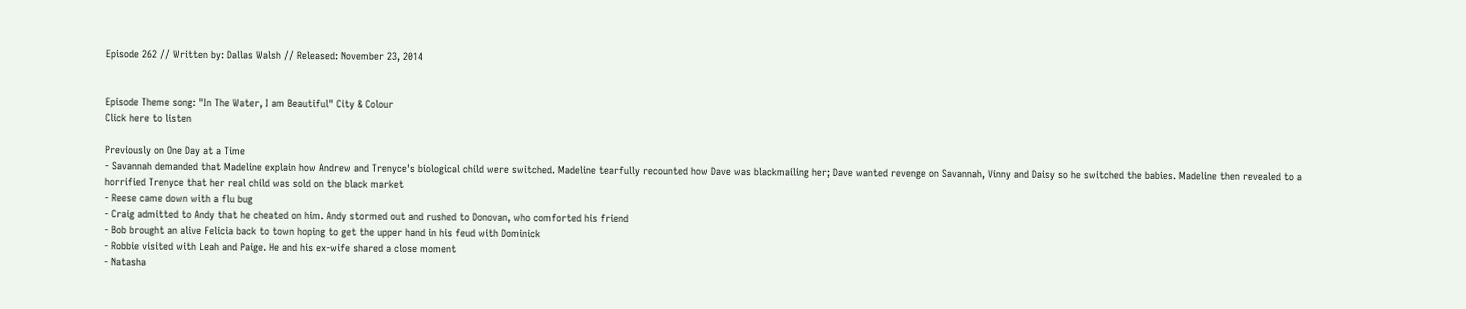Episode 262 // Written by: Dallas Walsh // Released: November 23, 2014


Episode Theme song: "In The Water, I am Beautiful" City & Colour
Click here to listen

Previously on One Day at a Time
- Savannah demanded that Madeline explain how Andrew and Trenyce's biological child were switched. Madeline tearfully recounted how Dave was blackmailing her; Dave wanted revenge on Savannah, Vinny and Daisy so he switched the babies. Madeline then revealed to a horrified Trenyce that her real child was sold on the black market
- Reese came down with a flu bug
- Craig admitted to Andy that he cheated on him. Andy stormed out and rushed to Donovan, who comforted his friend
- Bob brought an alive Felicia back to town hoping to get the upper hand in his feud with Dominick
- Robbie visited with Leah and Paige. He and his ex-wife shared a close moment
- Natasha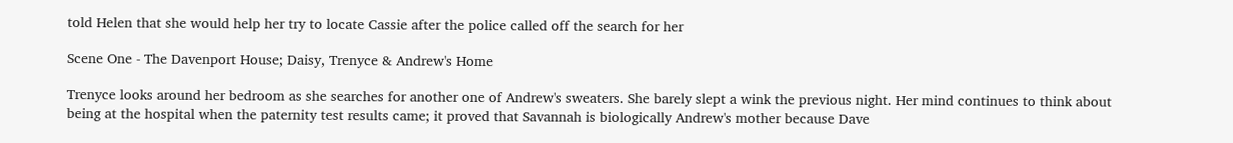told Helen that she would help her try to locate Cassie after the police called off the search for her

Scene One - The Davenport House; Daisy, Trenyce & Andrew's Home

Trenyce looks around her bedroom as she searches for another one of Andrew's sweaters. She barely slept a wink the previous night. Her mind continues to think about being at the hospital when the paternity test results came; it proved that Savannah is biologically Andrew's mother because Dave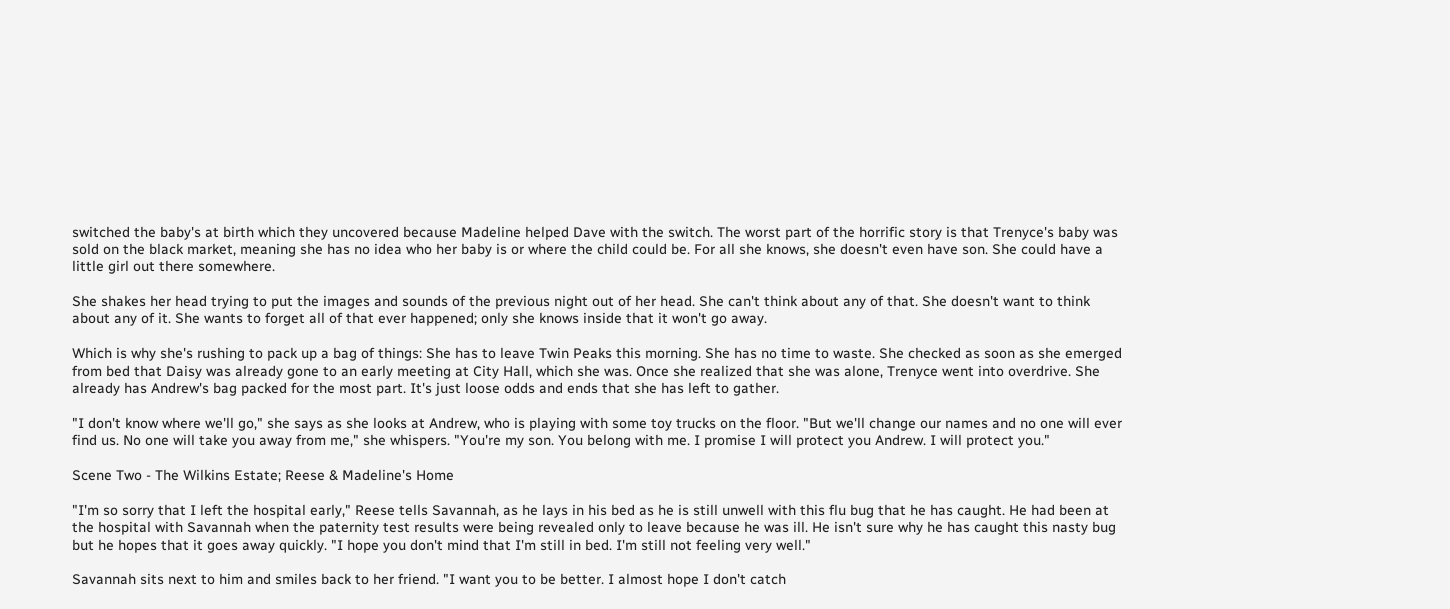switched the baby's at birth which they uncovered because Madeline helped Dave with the switch. The worst part of the horrific story is that Trenyce's baby was sold on the black market, meaning she has no idea who her baby is or where the child could be. For all she knows, she doesn't even have son. She could have a little girl out there somewhere.

She shakes her head trying to put the images and sounds of the previous night out of her head. She can't think about any of that. She doesn't want to think about any of it. She wants to forget all of that ever happened; only she knows inside that it won't go away.

Which is why she's rushing to pack up a bag of things: She has to leave Twin Peaks this morning. She has no time to waste. She checked as soon as she emerged from bed that Daisy was already gone to an early meeting at City Hall, which she was. Once she realized that she was alone, Trenyce went into overdrive. She already has Andrew's bag packed for the most part. It's just loose odds and ends that she has left to gather.

"I don't know where we'll go," she says as she looks at Andrew, who is playing with some toy trucks on the floor. "But we'll change our names and no one will ever find us. No one will take you away from me," she whispers. "You're my son. You belong with me. I promise I will protect you Andrew. I will protect you."

Scene Two - The Wilkins Estate; Reese & Madeline's Home

"I'm so sorry that I left the hospital early," Reese tells Savannah, as he lays in his bed as he is still unwell with this flu bug that he has caught. He had been at the hospital with Savannah when the paternity test results were being revealed only to leave because he was ill. He isn't sure why he has caught this nasty bug but he hopes that it goes away quickly. "I hope you don't mind that I'm still in bed. I'm still not feeling very well."

Savannah sits next to him and smiles back to her friend. "I want you to be better. I almost hope I don't catch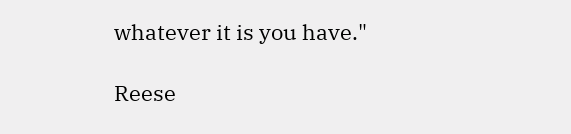whatever it is you have."

Reese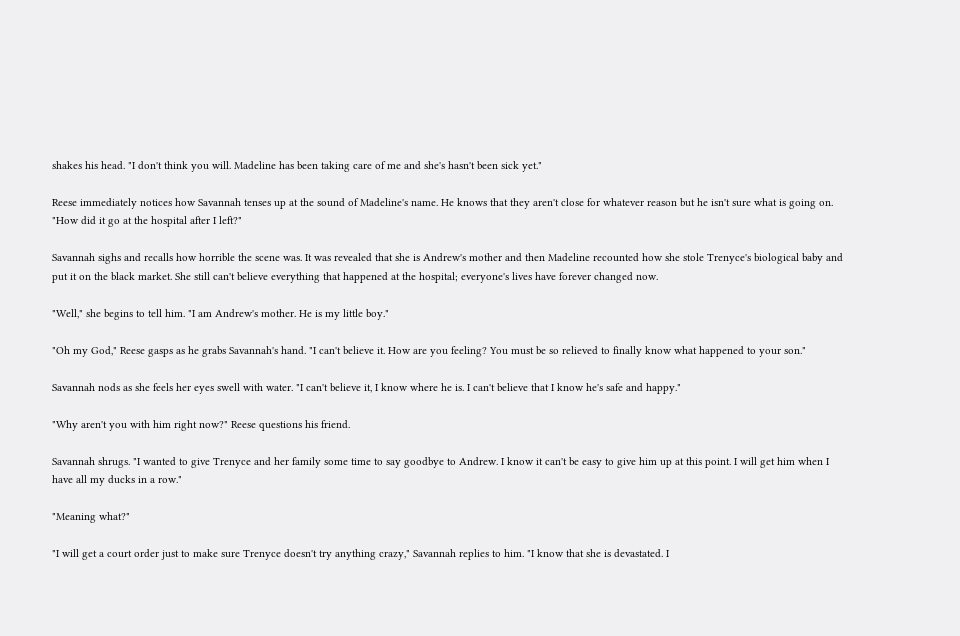shakes his head. "I don't think you will. Madeline has been taking care of me and she's hasn't been sick yet."

Reese immediately notices how Savannah tenses up at the sound of Madeline's name. He knows that they aren't close for whatever reason but he isn't sure what is going on. "How did it go at the hospital after I left?"

Savannah sighs and recalls how horrible the scene was. It was revealed that she is Andrew's mother and then Madeline recounted how she stole Trenyce's biological baby and put it on the black market. She still can't believe everything that happened at the hospital; everyone's lives have forever changed now.

"Well," she begins to tell him. "I am Andrew's mother. He is my little boy."

"Oh my God," Reese gasps as he grabs Savannah's hand. "I can't believe it. How are you feeling? You must be so relieved to finally know what happened to your son."

Savannah nods as she feels her eyes swell with water. "I can't believe it, I know where he is. I can't believe that I know he's safe and happy."

"Why aren't you with him right now?" Reese questions his friend.

Savannah shrugs. "I wanted to give Trenyce and her family some time to say goodbye to Andrew. I know it can't be easy to give him up at this point. I will get him when I have all my ducks in a row."

"Meaning what?"

"I will get a court order just to make sure Trenyce doesn't try anything crazy," Savannah replies to him. "I know that she is devastated. I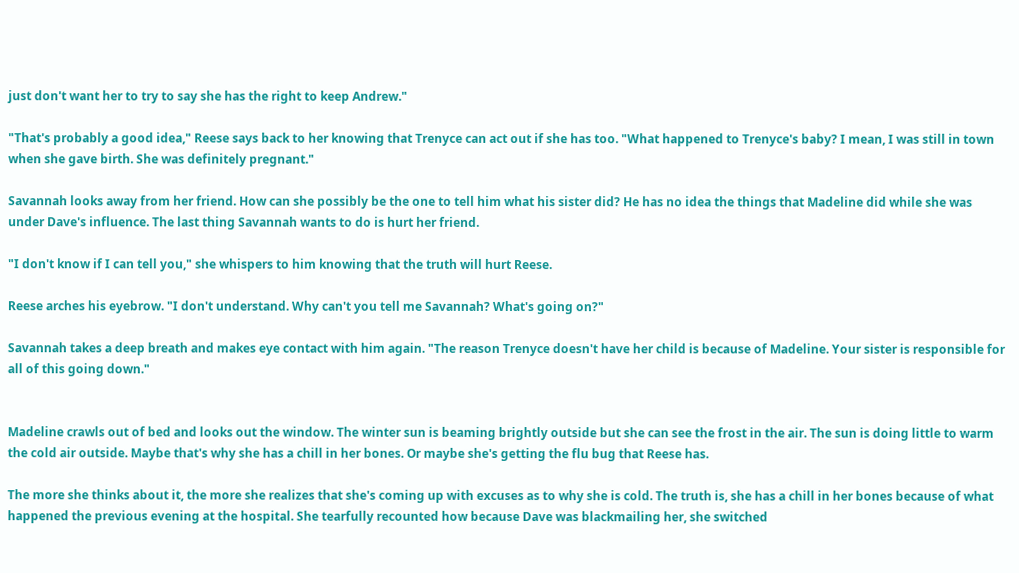just don't want her to try to say she has the right to keep Andrew."

"That's probably a good idea," Reese says back to her knowing that Trenyce can act out if she has too. "What happened to Trenyce's baby? I mean, I was still in town when she gave birth. She was definitely pregnant."

Savannah looks away from her friend. How can she possibly be the one to tell him what his sister did? He has no idea the things that Madeline did while she was under Dave's influence. The last thing Savannah wants to do is hurt her friend.

"I don't know if I can tell you," she whispers to him knowing that the truth will hurt Reese.

Reese arches his eyebrow. "I don't understand. Why can't you tell me Savannah? What's going on?"

Savannah takes a deep breath and makes eye contact with him again. "The reason Trenyce doesn't have her child is because of Madeline. Your sister is responsible for all of this going down."


Madeline crawls out of bed and looks out the window. The winter sun is beaming brightly outside but she can see the frost in the air. The sun is doing little to warm the cold air outside. Maybe that's why she has a chill in her bones. Or maybe she's getting the flu bug that Reese has.

The more she thinks about it, the more she realizes that she's coming up with excuses as to why she is cold. The truth is, she has a chill in her bones because of what happened the previous evening at the hospital. She tearfully recounted how because Dave was blackmailing her, she switched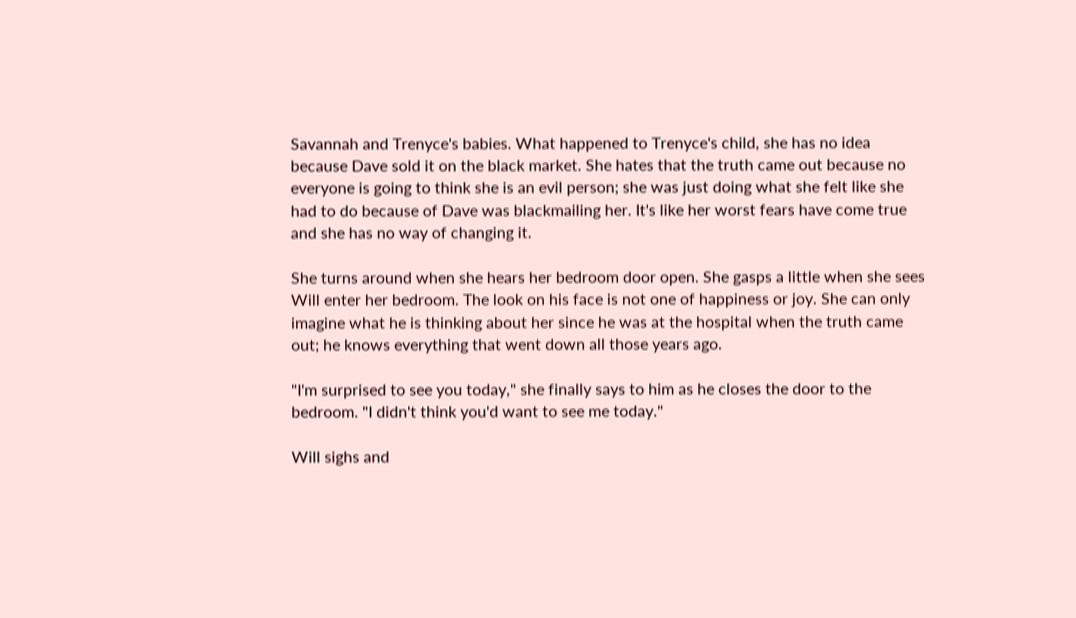Savannah and Trenyce's babies. What happened to Trenyce's child, she has no idea because Dave sold it on the black market. She hates that the truth came out because no everyone is going to think she is an evil person; she was just doing what she felt like she had to do because of Dave was blackmailing her. It's like her worst fears have come true and she has no way of changing it.

She turns around when she hears her bedroom door open. She gasps a little when she sees Will enter her bedroom. The look on his face is not one of happiness or joy. She can only imagine what he is thinking about her since he was at the hospital when the truth came out; he knows everything that went down all those years ago.

"I'm surprised to see you today," she finally says to him as he closes the door to the bedroom. "I didn't think you'd want to see me today."

Will sighs and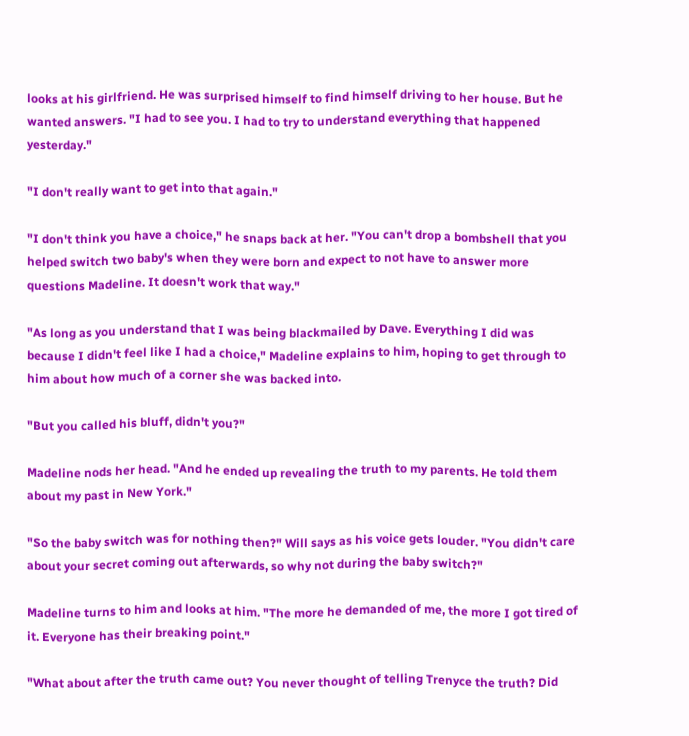looks at his girlfriend. He was surprised himself to find himself driving to her house. But he wanted answers. "I had to see you. I had to try to understand everything that happened yesterday."

"I don't really want to get into that again."

"I don't think you have a choice," he snaps back at her. "You can't drop a bombshell that you helped switch two baby's when they were born and expect to not have to answer more questions Madeline. It doesn't work that way."

"As long as you understand that I was being blackmailed by Dave. Everything I did was because I didn't feel like I had a choice," Madeline explains to him, hoping to get through to him about how much of a corner she was backed into.

"But you called his bluff, didn't you?"

Madeline nods her head. "And he ended up revealing the truth to my parents. He told them about my past in New York."

"So the baby switch was for nothing then?" Will says as his voice gets louder. "You didn't care about your secret coming out afterwards, so why not during the baby switch?"

Madeline turns to him and looks at him. "The more he demanded of me, the more I got tired of it. Everyone has their breaking point."

"What about after the truth came out? You never thought of telling Trenyce the truth? Did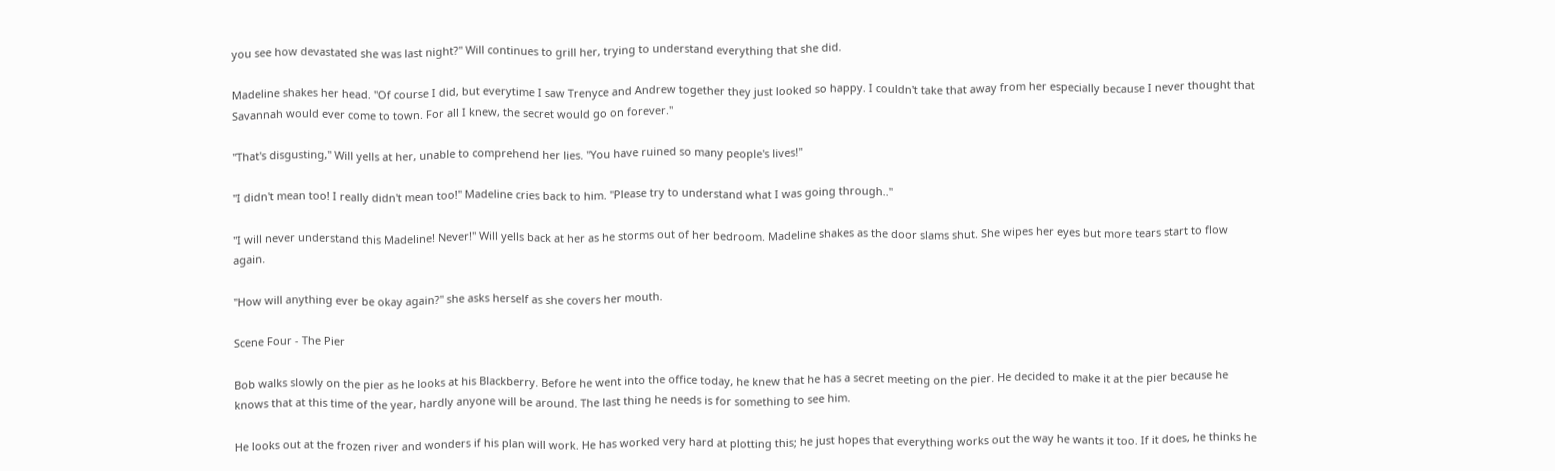you see how devastated she was last night?" Will continues to grill her, trying to understand everything that she did.

Madeline shakes her head. "Of course I did, but everytime I saw Trenyce and Andrew together they just looked so happy. I couldn't take that away from her especially because I never thought that Savannah would ever come to town. For all I knew, the secret would go on forever."

"That's disgusting," Will yells at her, unable to comprehend her lies. "You have ruined so many people's lives!"

"I didn't mean too! I really didn't mean too!" Madeline cries back to him. "Please try to understand what I was going through.."

"I will never understand this Madeline! Never!" Will yells back at her as he storms out of her bedroom. Madeline shakes as the door slams shut. She wipes her eyes but more tears start to flow again.

"How will anything ever be okay again?" she asks herself as she covers her mouth.

Scene Four - The Pier

Bob walks slowly on the pier as he looks at his Blackberry. Before he went into the office today, he knew that he has a secret meeting on the pier. He decided to make it at the pier because he knows that at this time of the year, hardly anyone will be around. The last thing he needs is for something to see him.

He looks out at the frozen river and wonders if his plan will work. He has worked very hard at plotting this; he just hopes that everything works out the way he wants it too. If it does, he thinks he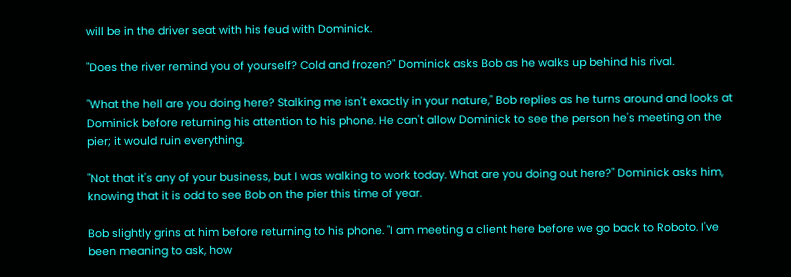will be in the driver seat with his feud with Dominick.

"Does the river remind you of yourself? Cold and frozen?" Dominick asks Bob as he walks up behind his rival.

"What the hell are you doing here? Stalking me isn't exactly in your nature," Bob replies as he turns around and looks at Dominick before returning his attention to his phone. He can't allow Dominick to see the person he's meeting on the pier; it would ruin everything.

"Not that it's any of your business, but I was walking to work today. What are you doing out here?" Dominick asks him, knowing that it is odd to see Bob on the pier this time of year.

Bob slightly grins at him before returning to his phone. "I am meeting a client here before we go back to Roboto. I've been meaning to ask, how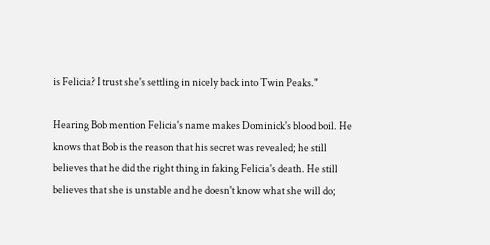is Felicia? I trust she's settling in nicely back into Twin Peaks."

Hearing Bob mention Felicia's name makes Dominick's blood boil. He knows that Bob is the reason that his secret was revealed; he still believes that he did the right thing in faking Felicia's death. He still believes that she is unstable and he doesn't know what she will do;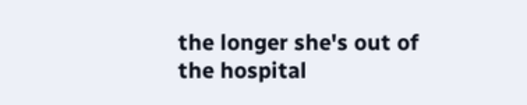the longer she's out of the hospital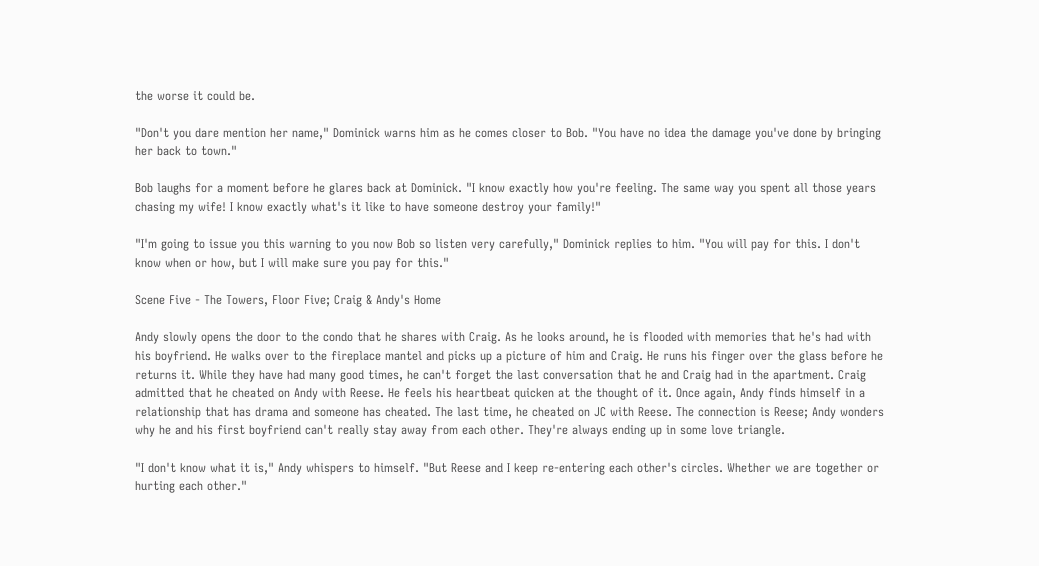the worse it could be.

"Don't you dare mention her name," Dominick warns him as he comes closer to Bob. "You have no idea the damage you've done by bringing her back to town."

Bob laughs for a moment before he glares back at Dominick. "I know exactly how you're feeling. The same way you spent all those years chasing my wife! I know exactly what's it like to have someone destroy your family!"

"I'm going to issue you this warning to you now Bob so listen very carefully," Dominick replies to him. "You will pay for this. I don't know when or how, but I will make sure you pay for this."

Scene Five - The Towers, Floor Five; Craig & Andy's Home

Andy slowly opens the door to the condo that he shares with Craig. As he looks around, he is flooded with memories that he's had with his boyfriend. He walks over to the fireplace mantel and picks up a picture of him and Craig. He runs his finger over the glass before he returns it. While they have had many good times, he can't forget the last conversation that he and Craig had in the apartment. Craig admitted that he cheated on Andy with Reese. He feels his heartbeat quicken at the thought of it. Once again, Andy finds himself in a relationship that has drama and someone has cheated. The last time, he cheated on JC with Reese. The connection is Reese; Andy wonders why he and his first boyfriend can't really stay away from each other. They're always ending up in some love triangle.

"I don't know what it is," Andy whispers to himself. "But Reese and I keep re-entering each other's circles. Whether we are together or hurting each other."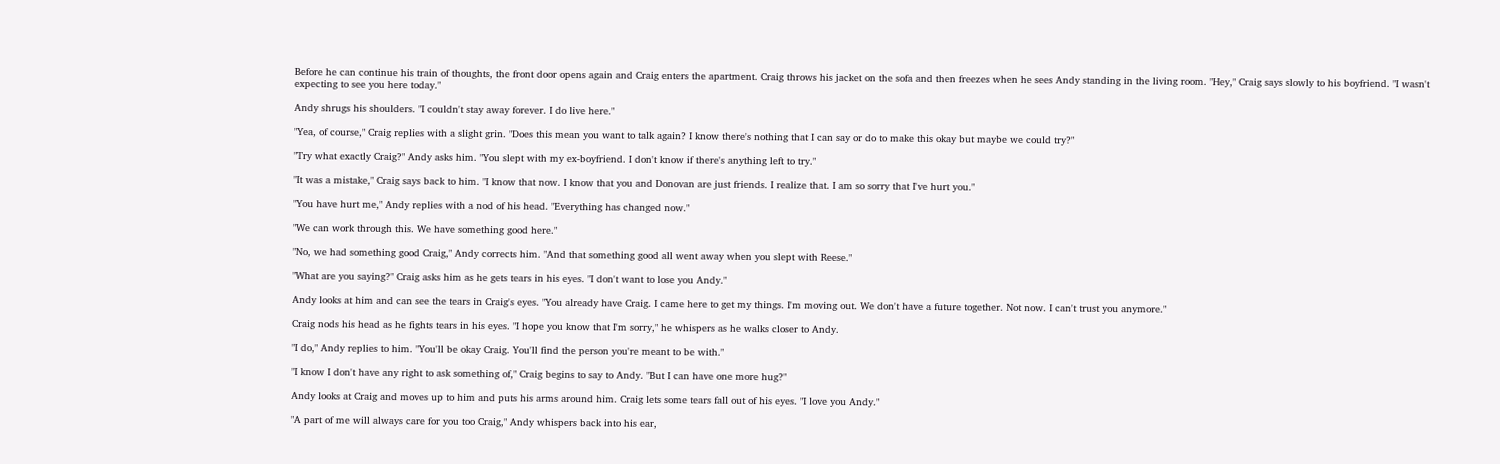Before he can continue his train of thoughts, the front door opens again and Craig enters the apartment. Craig throws his jacket on the sofa and then freezes when he sees Andy standing in the living room. "Hey," Craig says slowly to his boyfriend. "I wasn't expecting to see you here today."

Andy shrugs his shoulders. "I couldn't stay away forever. I do live here."

"Yea, of course," Craig replies with a slight grin. "Does this mean you want to talk again? I know there's nothing that I can say or do to make this okay but maybe we could try?"

"Try what exactly Craig?" Andy asks him. "You slept with my ex-boyfriend. I don't know if there's anything left to try."

"It was a mistake," Craig says back to him. "I know that now. I know that you and Donovan are just friends. I realize that. I am so sorry that I've hurt you."

"You have hurt me," Andy replies with a nod of his head. "Everything has changed now."

"We can work through this. We have something good here."

"No, we had something good Craig," Andy corrects him. "And that something good all went away when you slept with Reese."

"What are you saying?" Craig asks him as he gets tears in his eyes. "I don't want to lose you Andy."

Andy looks at him and can see the tears in Craig's eyes. "You already have Craig. I came here to get my things. I'm moving out. We don't have a future together. Not now. I can't trust you anymore."

Craig nods his head as he fights tears in his eyes. "I hope you know that I'm sorry," he whispers as he walks closer to Andy.

"I do," Andy replies to him. "You'll be okay Craig. You'll find the person you're meant to be with."

"I know I don't have any right to ask something of," Craig begins to say to Andy. "But I can have one more hug?"

Andy looks at Craig and moves up to him and puts his arms around him. Craig lets some tears fall out of his eyes. "I love you Andy."

"A part of me will always care for you too Craig," Andy whispers back into his ear,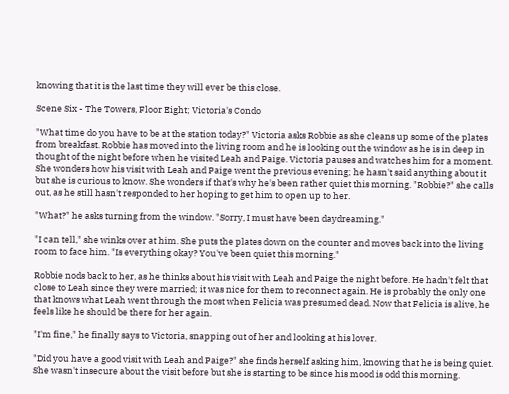knowing that it is the last time they will ever be this close.

Scene Six - The Towers, Floor Eight; Victoria's Condo

"What time do you have to be at the station today?" Victoria asks Robbie as she cleans up some of the plates from breakfast. Robbie has moved into the living room and he is looking out the window as he is in deep in thought of the night before when he visited Leah and Paige. Victoria pauses and watches him for a moment. She wonders how his visit with Leah and Paige went the previous evening; he hasn't said anything about it but she is curious to know. She wonders if that's why he's been rather quiet this morning. "Robbie?" she calls out, as he still hasn't responded to her hoping to get him to open up to her.

"What?" he asks turning from the window. "Sorry, I must have been daydreaming."

"I can tell," she winks over at him. She puts the plates down on the counter and moves back into the living room to face him. "Is everything okay? You've been quiet this morning."

Robbie nods back to her, as he thinks about his visit with Leah and Paige the night before. He hadn't felt that close to Leah since they were married; it was nice for them to reconnect again. He is probably the only one that knows what Leah went through the most when Felicia was presumed dead. Now that Felicia is alive, he feels like he should be there for her again.

"I'm fine," he finally says to Victoria, snapping out of her and looking at his lover.

"Did you have a good visit with Leah and Paige?" she finds herself asking him, knowing that he is being quiet. She wasn't insecure about the visit before but she is starting to be since his mood is odd this morning.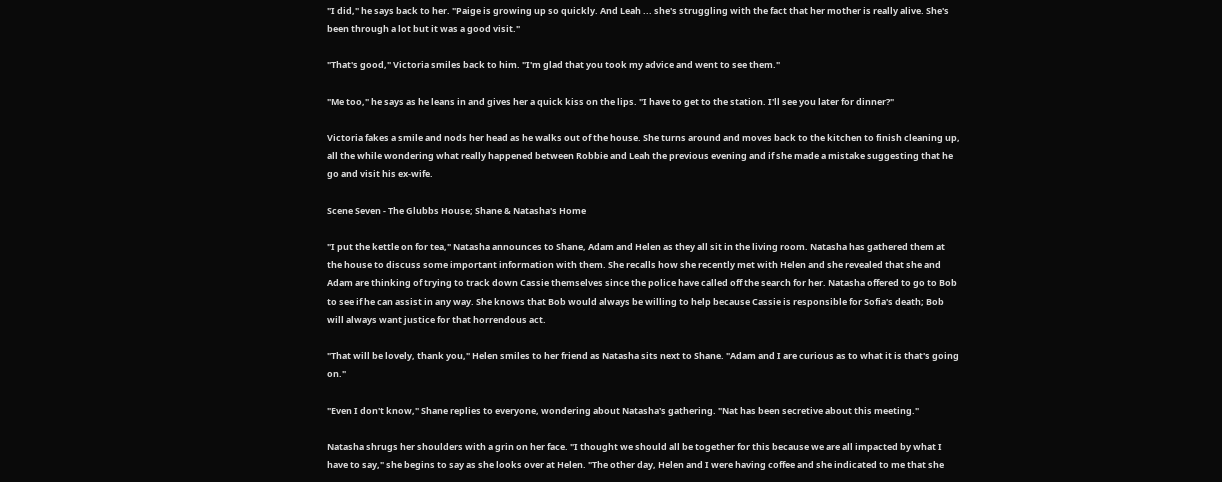"I did," he says back to her. "Paige is growing up so quickly. And Leah ... she's struggling with the fact that her mother is really alive. She's been through a lot but it was a good visit."

"That's good," Victoria smiles back to him. "I'm glad that you took my advice and went to see them."

"Me too," he says as he leans in and gives her a quick kiss on the lips. "I have to get to the station. I'll see you later for dinner?"

Victoria fakes a smile and nods her head as he walks out of the house. She turns around and moves back to the kitchen to finish cleaning up, all the while wondering what really happened between Robbie and Leah the previous evening and if she made a mistake suggesting that he go and visit his ex-wife.

Scene Seven - The Glubbs House; Shane & Natasha's Home

"I put the kettle on for tea," Natasha announces to Shane, Adam and Helen as they all sit in the living room. Natasha has gathered them at the house to discuss some important information with them. She recalls how she recently met with Helen and she revealed that she and Adam are thinking of trying to track down Cassie themselves since the police have called off the search for her. Natasha offered to go to Bob to see if he can assist in any way. She knows that Bob would always be willing to help because Cassie is responsible for Sofia's death; Bob will always want justice for that horrendous act.

"That will be lovely, thank you," Helen smiles to her friend as Natasha sits next to Shane. "Adam and I are curious as to what it is that's going on."

"Even I don't know," Shane replies to everyone, wondering about Natasha's gathering. "Nat has been secretive about this meeting."

Natasha shrugs her shoulders with a grin on her face. "I thought we should all be together for this because we are all impacted by what I have to say," she begins to say as she looks over at Helen. "The other day, Helen and I were having coffee and she indicated to me that she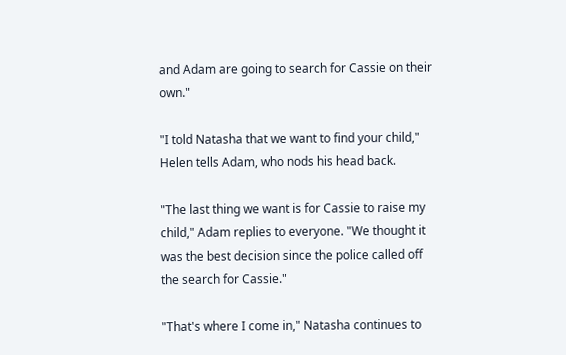and Adam are going to search for Cassie on their own."

"I told Natasha that we want to find your child," Helen tells Adam, who nods his head back.

"The last thing we want is for Cassie to raise my child," Adam replies to everyone. "We thought it was the best decision since the police called off the search for Cassie."

"That's where I come in," Natasha continues to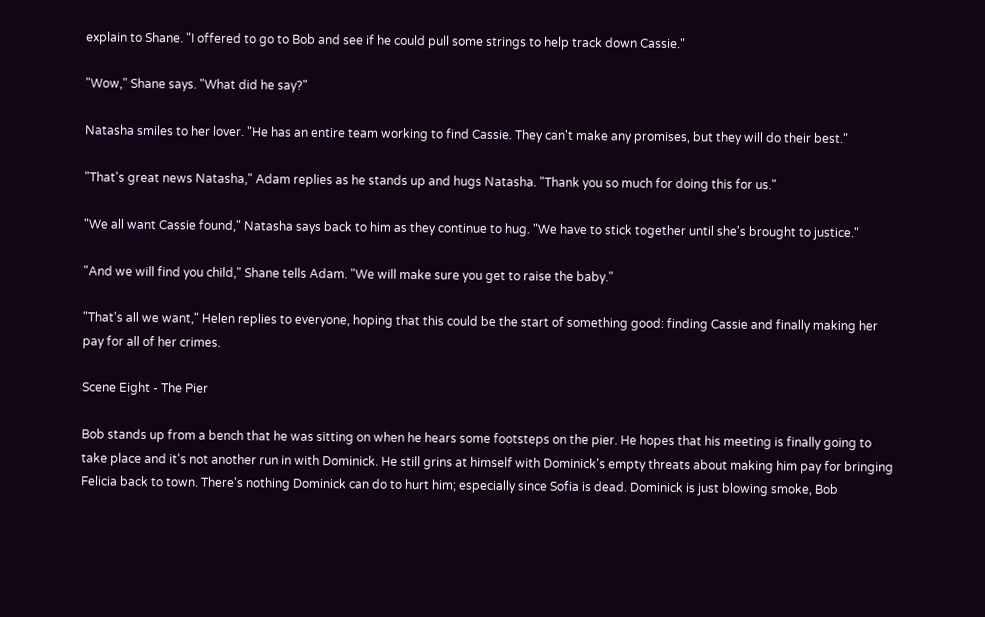explain to Shane. "I offered to go to Bob and see if he could pull some strings to help track down Cassie."

"Wow," Shane says. "What did he say?"

Natasha smiles to her lover. "He has an entire team working to find Cassie. They can't make any promises, but they will do their best."

"That's great news Natasha," Adam replies as he stands up and hugs Natasha. "Thank you so much for doing this for us."

"We all want Cassie found," Natasha says back to him as they continue to hug. "We have to stick together until she's brought to justice."

"And we will find you child," Shane tells Adam. "We will make sure you get to raise the baby."

"That's all we want," Helen replies to everyone, hoping that this could be the start of something good: finding Cassie and finally making her pay for all of her crimes.

Scene Eight - The Pier

Bob stands up from a bench that he was sitting on when he hears some footsteps on the pier. He hopes that his meeting is finally going to take place and it's not another run in with Dominick. He still grins at himself with Dominick's empty threats about making him pay for bringing Felicia back to town. There's nothing Dominick can do to hurt him; especially since Sofia is dead. Dominick is just blowing smoke, Bob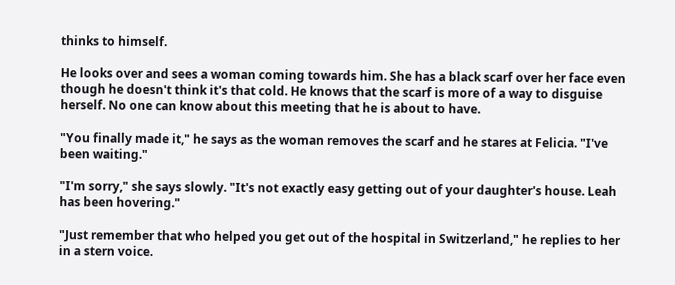thinks to himself.

He looks over and sees a woman coming towards him. She has a black scarf over her face even though he doesn't think it's that cold. He knows that the scarf is more of a way to disguise herself. No one can know about this meeting that he is about to have.

"You finally made it," he says as the woman removes the scarf and he stares at Felicia. "I've been waiting."

"I'm sorry," she says slowly. "It's not exactly easy getting out of your daughter's house. Leah has been hovering."

"Just remember that who helped you get out of the hospital in Switzerland," he replies to her in a stern voice.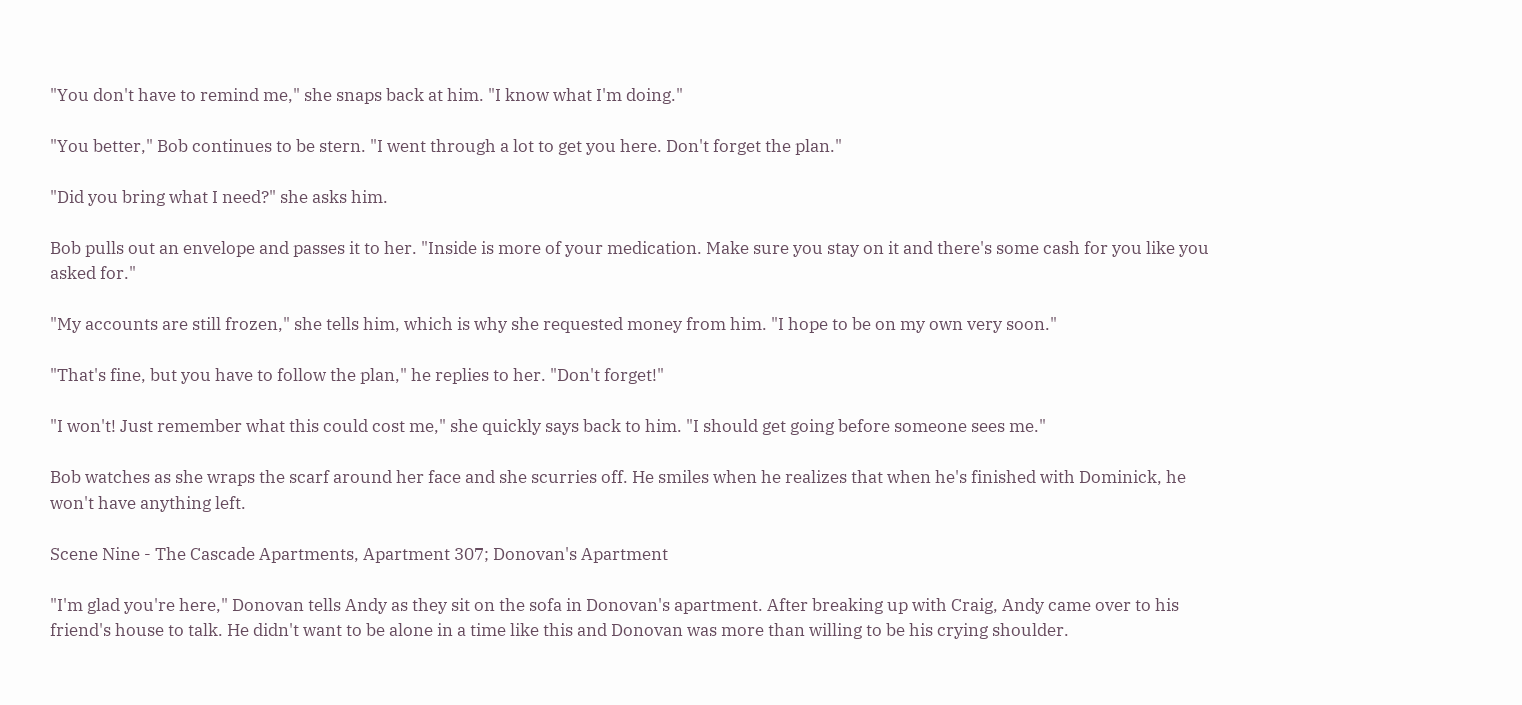"You don't have to remind me," she snaps back at him. "I know what I'm doing."

"You better," Bob continues to be stern. "I went through a lot to get you here. Don't forget the plan."

"Did you bring what I need?" she asks him.

Bob pulls out an envelope and passes it to her. "Inside is more of your medication. Make sure you stay on it and there's some cash for you like you asked for."

"My accounts are still frozen," she tells him, which is why she requested money from him. "I hope to be on my own very soon."

"That's fine, but you have to follow the plan," he replies to her. "Don't forget!"

"I won't! Just remember what this could cost me," she quickly says back to him. "I should get going before someone sees me."

Bob watches as she wraps the scarf around her face and she scurries off. He smiles when he realizes that when he's finished with Dominick, he won't have anything left.

Scene Nine - The Cascade Apartments, Apartment 307; Donovan's Apartment

"I'm glad you're here," Donovan tells Andy as they sit on the sofa in Donovan's apartment. After breaking up with Craig, Andy came over to his friend's house to talk. He didn't want to be alone in a time like this and Donovan was more than willing to be his crying shoulder.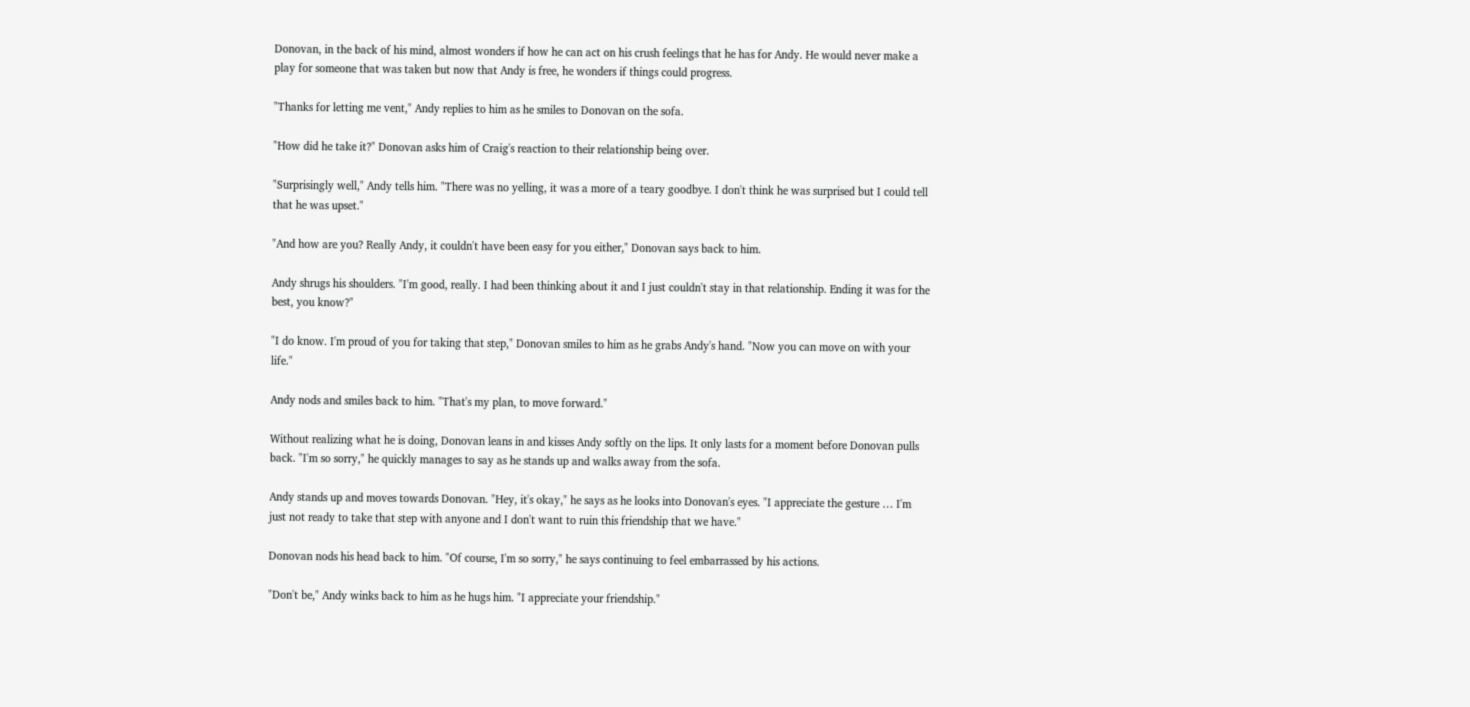Donovan, in the back of his mind, almost wonders if how he can act on his crush feelings that he has for Andy. He would never make a play for someone that was taken but now that Andy is free, he wonders if things could progress.

"Thanks for letting me vent," Andy replies to him as he smiles to Donovan on the sofa.

"How did he take it?" Donovan asks him of Craig's reaction to their relationship being over.

"Surprisingly well," Andy tells him. "There was no yelling, it was a more of a teary goodbye. I don't think he was surprised but I could tell that he was upset."

"And how are you? Really Andy, it couldn't have been easy for you either," Donovan says back to him.

Andy shrugs his shoulders. "I'm good, really. I had been thinking about it and I just couldn't stay in that relationship. Ending it was for the best, you know?"

"I do know. I'm proud of you for taking that step," Donovan smiles to him as he grabs Andy's hand. "Now you can move on with your life."

Andy nods and smiles back to him. "That's my plan, to move forward."

Without realizing what he is doing, Donovan leans in and kisses Andy softly on the lips. It only lasts for a moment before Donovan pulls back. "I'm so sorry," he quickly manages to say as he stands up and walks away from the sofa.

Andy stands up and moves towards Donovan. "Hey, it's okay," he says as he looks into Donovan's eyes. "I appreciate the gesture … I'm just not ready to take that step with anyone and I don't want to ruin this friendship that we have."

Donovan nods his head back to him. "Of course, I'm so sorry," he says continuing to feel embarrassed by his actions.

"Don't be," Andy winks back to him as he hugs him. "I appreciate your friendship."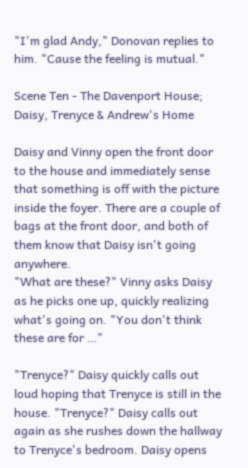"I'm glad Andy," Donovan replies to him. "Cause the feeling is mutual."

Scene Ten - The Davenport House; Daisy, Trenyce & Andrew's Home

Daisy and Vinny open the front door to the house and immediately sense that something is off with the picture inside the foyer. There are a couple of bags at the front door, and both of them know that Daisy isn't going anywhere.
"What are these?" Vinny asks Daisy as he picks one up, quickly realizing what's going on. "You don't think these are for …"

"Trenyce?" Daisy quickly calls out loud hoping that Trenyce is still in the house. "Trenyce?" Daisy calls out again as she rushes down the hallway to Trenyce's bedroom. Daisy opens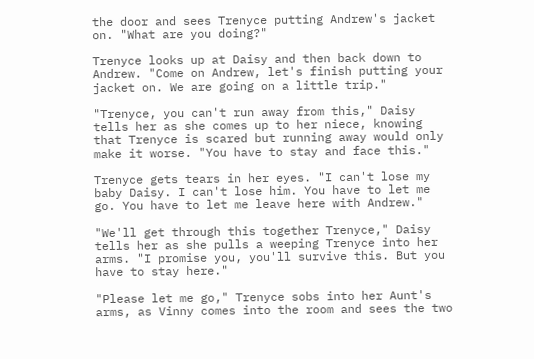the door and sees Trenyce putting Andrew's jacket on. "What are you doing?"

Trenyce looks up at Daisy and then back down to Andrew. "Come on Andrew, let's finish putting your jacket on. We are going on a little trip."

"Trenyce, you can't run away from this," Daisy tells her as she comes up to her niece, knowing that Trenyce is scared but running away would only make it worse. "You have to stay and face this."

Trenyce gets tears in her eyes. "I can't lose my baby Daisy. I can't lose him. You have to let me go. You have to let me leave here with Andrew."

"We'll get through this together Trenyce," Daisy tells her as she pulls a weeping Trenyce into her arms. "I promise you, you'll survive this. But you have to stay here."

"Please let me go," Trenyce sobs into her Aunt's arms, as Vinny comes into the room and sees the two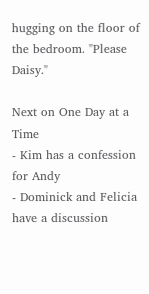hugging on the floor of the bedroom. "Please Daisy."

Next on One Day at a Time
- Kim has a confession for Andy
- Dominick and Felicia have a discussion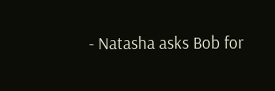- Natasha asks Bob for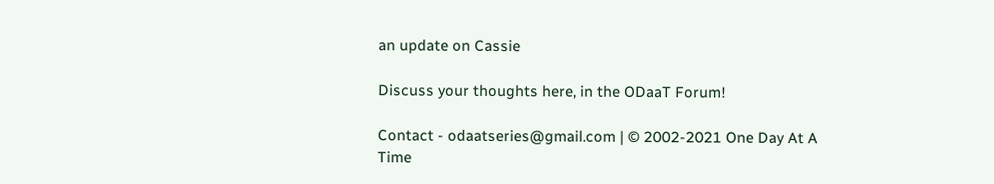an update on Cassie

Discuss your thoughts here, in the ODaaT Forum!

Contact - odaatseries@gmail.com | © 2002-2021 One Day At A Time